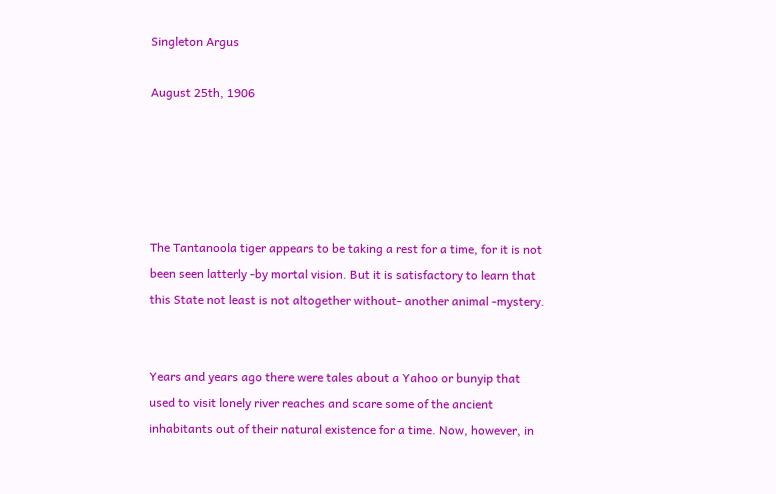Singleton Argus

August 25th, 1906





The Tantanoola tiger appears to be taking a rest for a time, for it is not been seen latterly -by mortal vision. But it is satisfactory to learn that this State not least is not altogether without- another animal -mystery.


Years and years ago there were tales about a Yahoo or bunyip that used to visit lonely river reaches and scare some of the ancient inhabitants out of their natural existence for a time. Now, however, in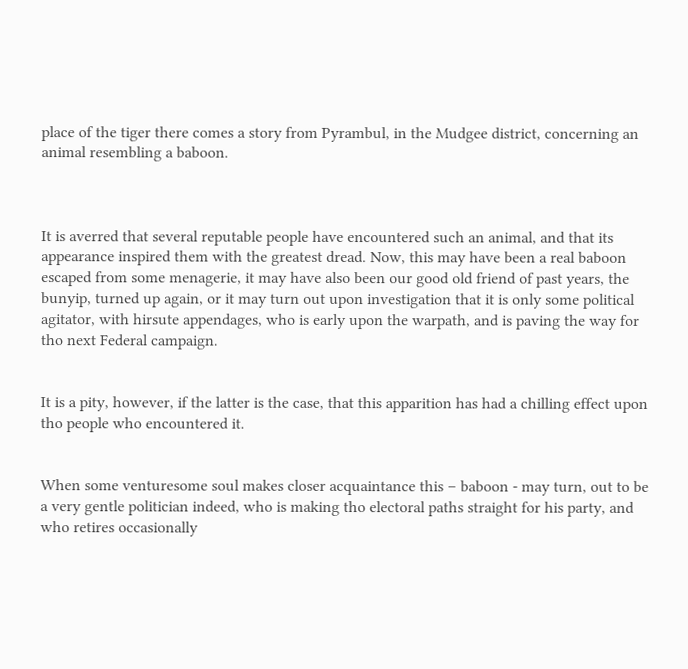place of the tiger there comes a story from Pyrambul, in the Mudgee district, concerning an animal resembling a baboon.



It is averred that several reputable people have encountered such an animal, and that its appearance inspired them with the greatest dread. Now, this may have been a real baboon escaped from some menagerie, it may have also been our good old friend of past years, the bunyip, turned up again, or it may turn out upon investigation that it is only some political agitator, with hirsute appendages, who is early upon the warpath, and is paving the way for tho next Federal campaign.


It is a pity, however, if the latter is the case, that this apparition has had a chilling effect upon tho people who encountered it.


When some venturesome soul makes closer acquaintance this – baboon - may turn, out to be a very gentle politician indeed, who is making tho electoral paths straight for his party, and who retires occasionally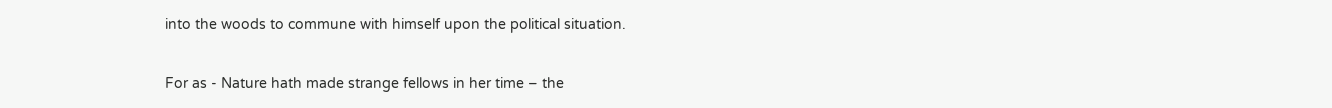into the woods to commune with himself upon the political situation.


For as - Nature hath made strange fellows in her time – the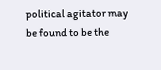political agitator may be found to be the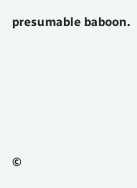presumable baboon.






©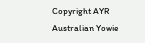Copyright AYR
Australian Yowie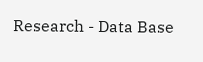Research - Data Base